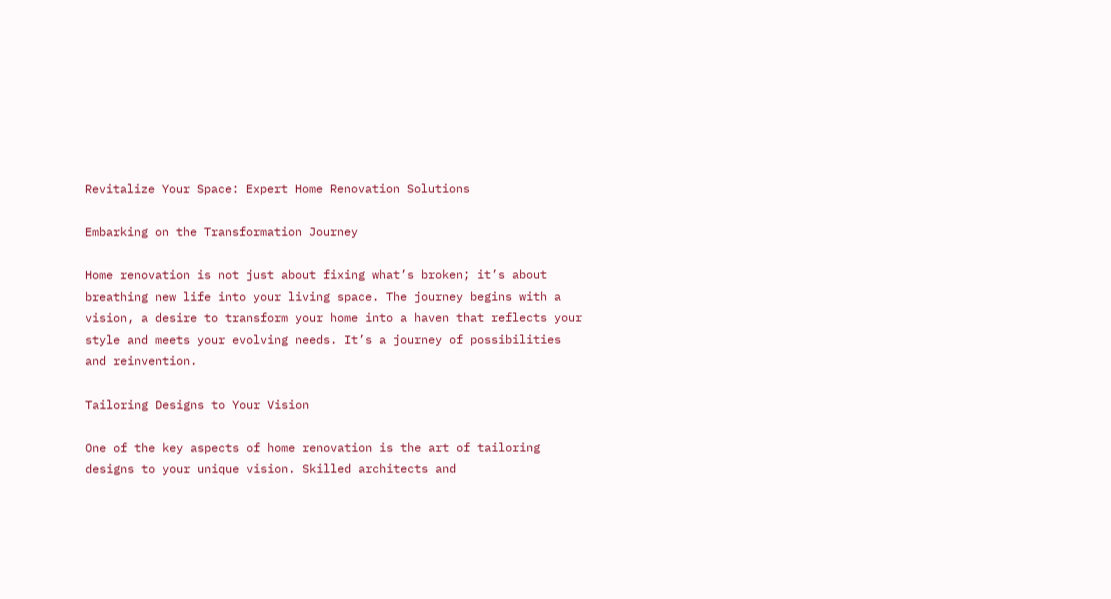Revitalize Your Space: Expert Home Renovation Solutions

Embarking on the Transformation Journey

Home renovation is not just about fixing what’s broken; it’s about breathing new life into your living space. The journey begins with a vision, a desire to transform your home into a haven that reflects your style and meets your evolving needs. It’s a journey of possibilities and reinvention.

Tailoring Designs to Your Vision

One of the key aspects of home renovation is the art of tailoring designs to your unique vision. Skilled architects and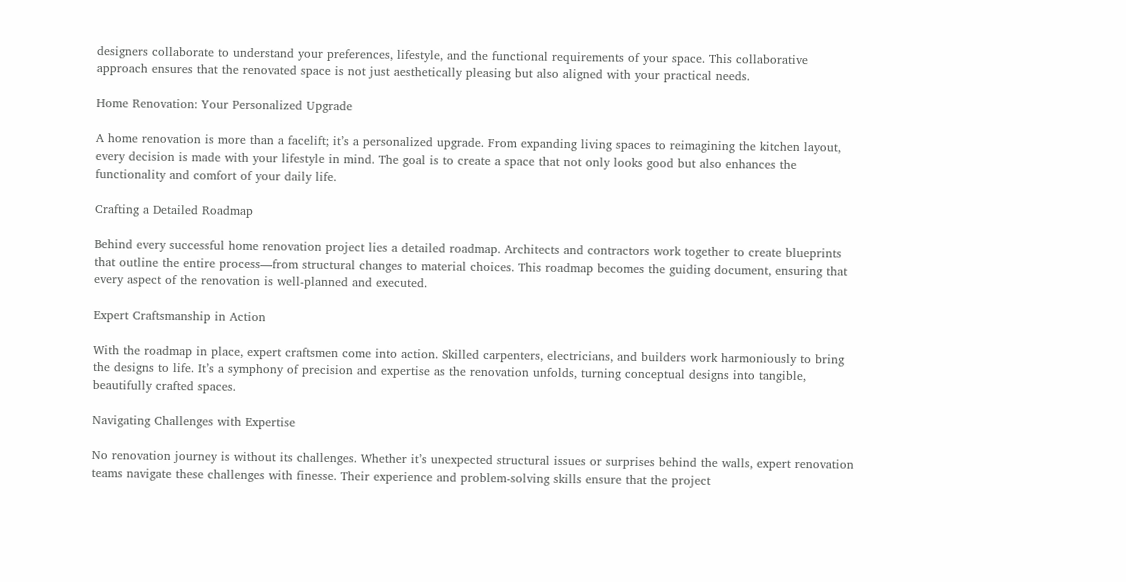designers collaborate to understand your preferences, lifestyle, and the functional requirements of your space. This collaborative approach ensures that the renovated space is not just aesthetically pleasing but also aligned with your practical needs.

Home Renovation: Your Personalized Upgrade

A home renovation is more than a facelift; it’s a personalized upgrade. From expanding living spaces to reimagining the kitchen layout, every decision is made with your lifestyle in mind. The goal is to create a space that not only looks good but also enhances the functionality and comfort of your daily life.

Crafting a Detailed Roadmap

Behind every successful home renovation project lies a detailed roadmap. Architects and contractors work together to create blueprints that outline the entire process—from structural changes to material choices. This roadmap becomes the guiding document, ensuring that every aspect of the renovation is well-planned and executed.

Expert Craftsmanship in Action

With the roadmap in place, expert craftsmen come into action. Skilled carpenters, electricians, and builders work harmoniously to bring the designs to life. It’s a symphony of precision and expertise as the renovation unfolds, turning conceptual designs into tangible, beautifully crafted spaces.

Navigating Challenges with Expertise

No renovation journey is without its challenges. Whether it’s unexpected structural issues or surprises behind the walls, expert renovation teams navigate these challenges with finesse. Their experience and problem-solving skills ensure that the project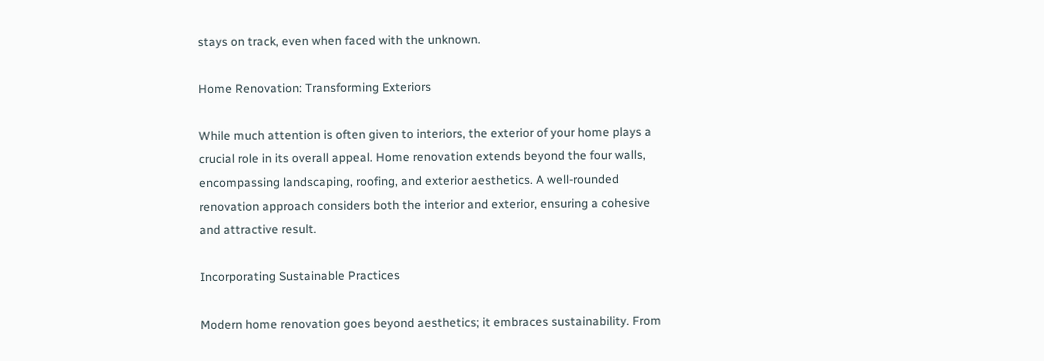stays on track, even when faced with the unknown.

Home Renovation: Transforming Exteriors

While much attention is often given to interiors, the exterior of your home plays a crucial role in its overall appeal. Home renovation extends beyond the four walls, encompassing landscaping, roofing, and exterior aesthetics. A well-rounded renovation approach considers both the interior and exterior, ensuring a cohesive and attractive result.

Incorporating Sustainable Practices

Modern home renovation goes beyond aesthetics; it embraces sustainability. From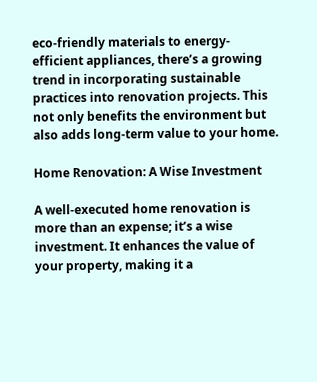eco-friendly materials to energy-efficient appliances, there’s a growing trend in incorporating sustainable practices into renovation projects. This not only benefits the environment but also adds long-term value to your home.

Home Renovation: A Wise Investment

A well-executed home renovation is more than an expense; it’s a wise investment. It enhances the value of your property, making it a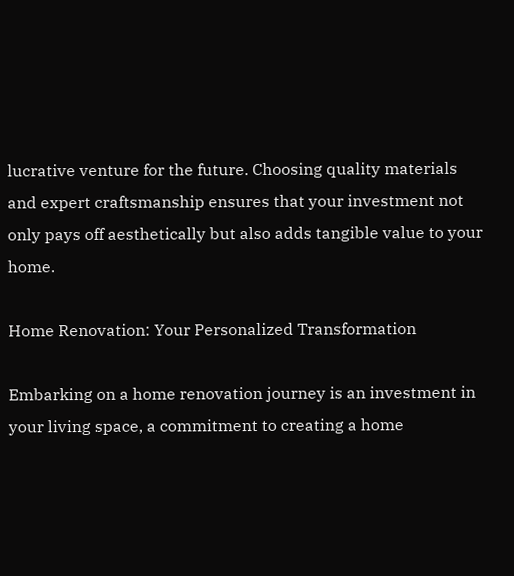lucrative venture for the future. Choosing quality materials and expert craftsmanship ensures that your investment not only pays off aesthetically but also adds tangible value to your home.

Home Renovation: Your Personalized Transformation

Embarking on a home renovation journey is an investment in your living space, a commitment to creating a home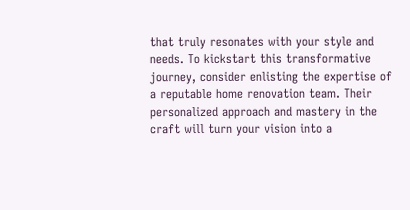that truly resonates with your style and needs. To kickstart this transformative journey, consider enlisting the expertise of a reputable home renovation team. Their personalized approach and mastery in the craft will turn your vision into a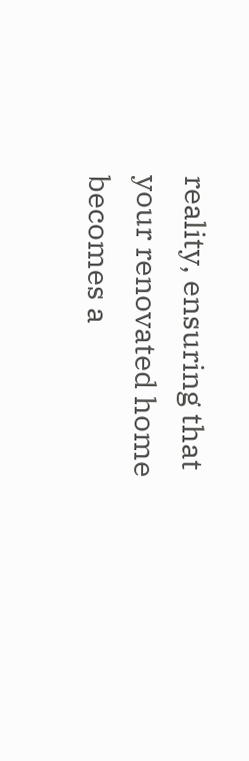reality, ensuring that your renovated home becomes a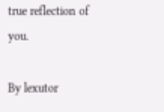true reflection of you.

By lexutor